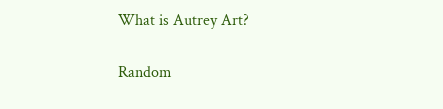What is Autrey Art?

Random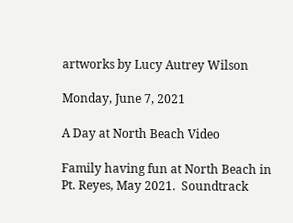artworks by Lucy Autrey Wilson

Monday, June 7, 2021

A Day at North Beach Video

Family having fun at North Beach in Pt. Reyes, May 2021.  Soundtrack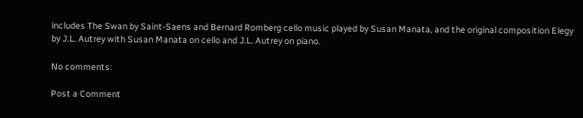includes The Swan by Saint-Saens and Bernard Romberg cello music played by Susan Manata, and the original composition Elegy by J.L. Autrey with Susan Manata on cello and J.L. Autrey on piano.

No comments:

Post a Comment